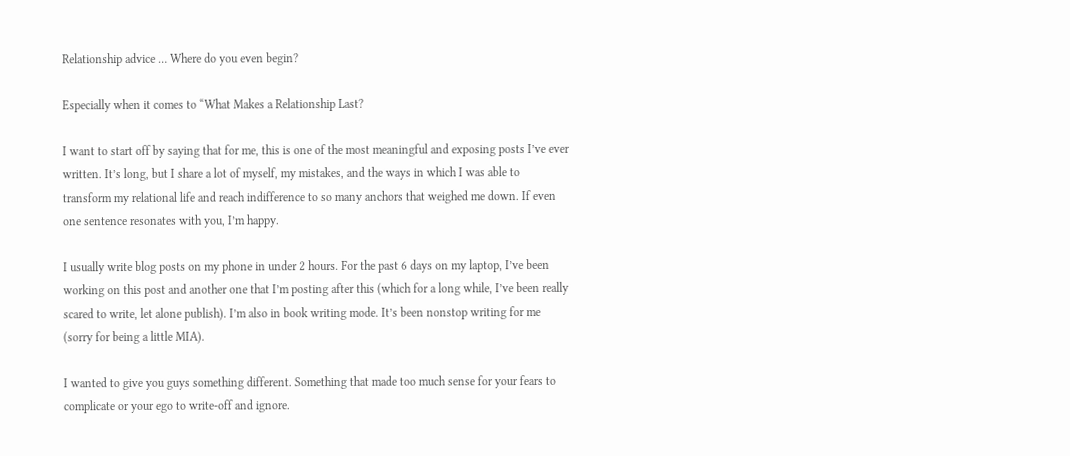Relationship advice … Where do you even begin?

Especially when it comes to “What Makes a Relationship Last?

I want to start off by saying that for me, this is one of the most meaningful and exposing posts I’ve ever written. It’s long, but I share a lot of myself, my mistakes, and the ways in which I was able to transform my relational life and reach indifference to so many anchors that weighed me down. If even one sentence resonates with you, I’m happy.

I usually write blog posts on my phone in under 2 hours. For the past 6 days on my laptop, I’ve been working on this post and another one that I’m posting after this (which for a long while, I’ve been really scared to write, let alone publish). I’m also in book writing mode. It’s been nonstop writing for me (sorry for being a little MIA).

I wanted to give you guys something different. Something that made too much sense for your fears to complicate or your ego to write-off and ignore.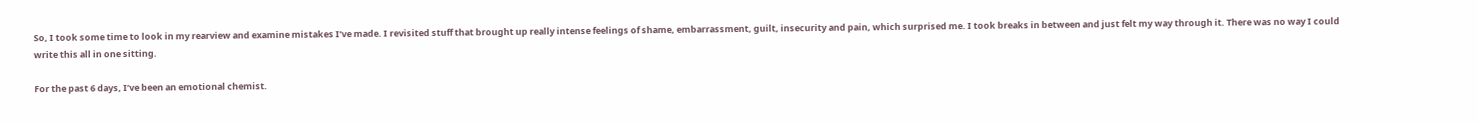So, I took some time to look in my rearview and examine mistakes I’ve made. I revisited stuff that brought up really intense feelings of shame, embarrassment, guilt, insecurity and pain, which surprised me. I took breaks in between and just felt my way through it. There was no way I could write this all in one sitting.

For the past 6 days, I’ve been an emotional chemist.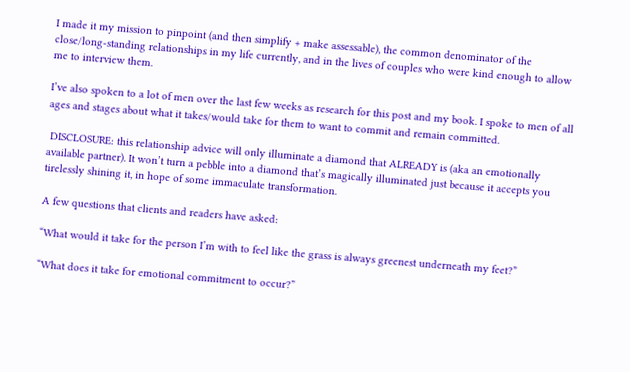I made it my mission to pinpoint (and then simplify + make assessable), the common denominator of the close/long-standing relationships in my life currently, and in the lives of couples who were kind enough to allow me to interview them.

I’ve also spoken to a lot of men over the last few weeks as research for this post and my book. I spoke to men of all ages and stages about what it takes/would take for them to want to commit and remain committed.

 DISCLOSURE: this relationship advice will only illuminate a diamond that ALREADY is (aka an emotionally available partner). It won’t turn a pebble into a diamond that’s magically illuminated just because it accepts you tirelessly shining it, in hope of some immaculate transformation.

A few questions that clients and readers have asked:

“What would it take for the person I’m with to feel like the grass is always greenest underneath my feet?”

“What does it take for emotional commitment to occur?”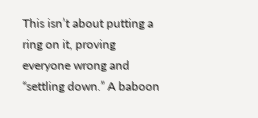This isn’t about putting a ring on it, proving everyone wrong and “settling down.” A baboon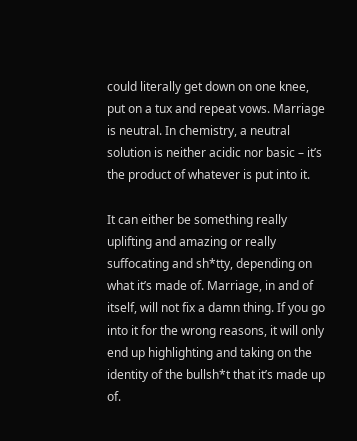could literally get down on one knee, put on a tux and repeat vows. Marriage is neutral. In chemistry, a neutral solution is neither acidic nor basic – it’s the product of whatever is put into it.

It can either be something really uplifting and amazing or really suffocating and sh*tty, depending on what it’s made of. Marriage, in and of itself, will not fix a damn thing. If you go into it for the wrong reasons, it will only end up highlighting and taking on the identity of the bullsh*t that it’s made up of.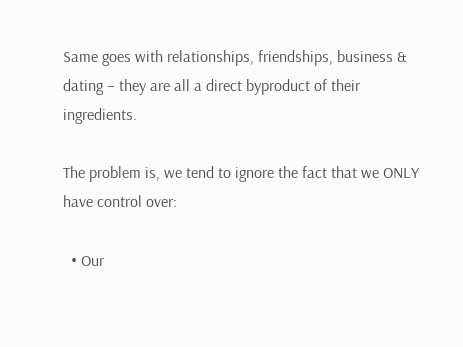Same goes with relationships, friendships, business & dating – they are all a direct byproduct of their ingredients.

The problem is, we tend to ignore the fact that we ONLY have control over:

  • Our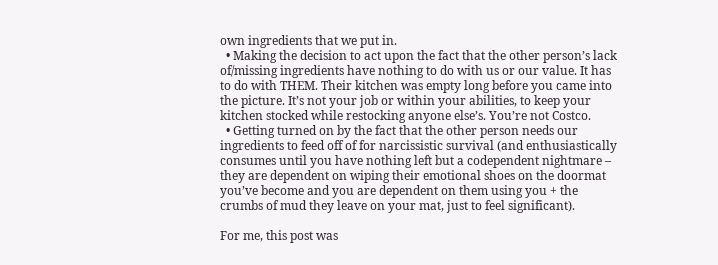own ingredients that we put in.
  • Making the decision to act upon the fact that the other person’s lack of/missing ingredients have nothing to do with us or our value. It has to do with THEM. Their kitchen was empty long before you came into the picture. It’s not your job or within your abilities, to keep your kitchen stocked while restocking anyone else’s. You’re not Costco.
  • Getting turned on by the fact that the other person needs our ingredients to feed off of for narcissistic survival (and enthusiastically consumes until you have nothing left but a codependent nightmare – they are dependent on wiping their emotional shoes on the doormat you’ve become and you are dependent on them using you + the crumbs of mud they leave on your mat, just to feel significant).

For me, this post was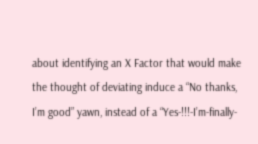about identifying an X Factor that would make the thought of deviating induce a “No thanks, I’m good” yawn, instead of a “Yes-!!!-I’m-finally-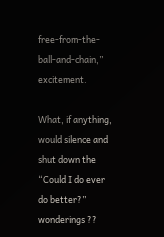free-from-the-ball-and-chain,” excitement.

What, if anything, would silence and shut down the “Could I do ever do better?” wonderings ??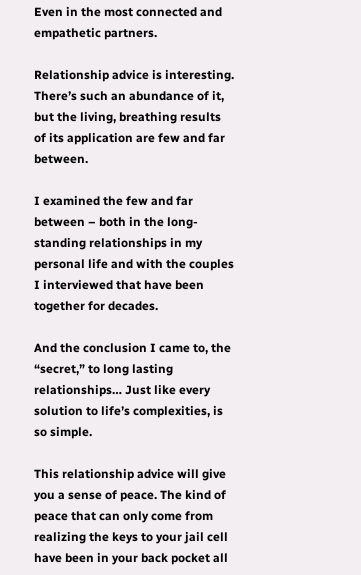Even in the most connected and empathetic partners.

Relationship advice is interesting. There’s such an abundance of it, but the living, breathing results of its application are few and far between.

I examined the few and far between – both in the long-standing relationships in my personal life and with the couples I interviewed that have been together for decades.

And the conclusion I came to, the “secret,” to long lasting relationships… Just like every solution to life’s complexities, is so simple.

This relationship advice will give you a sense of peace. The kind of peace that can only come from realizing the keys to your jail cell have been in your back pocket all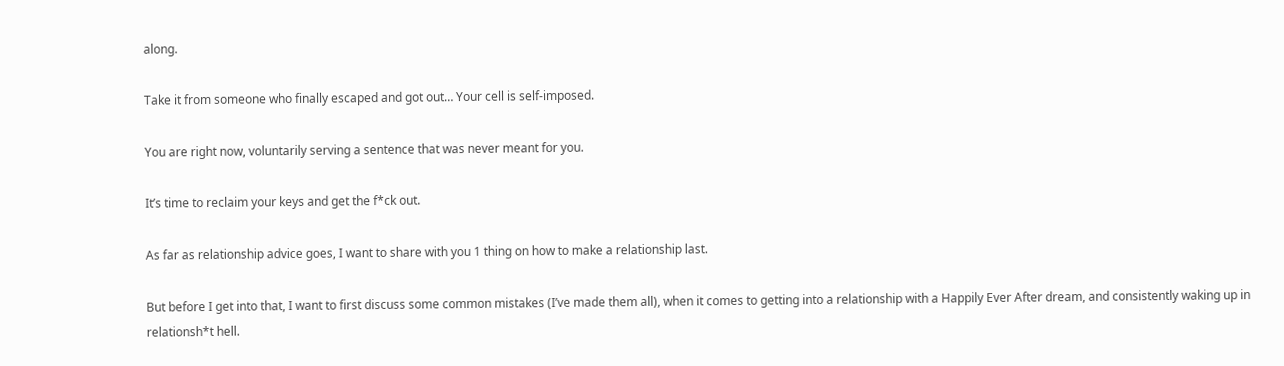along.

Take it from someone who finally escaped and got out… Your cell is self-imposed.

You are right now, voluntarily serving a sentence that was never meant for you.

It’s time to reclaim your keys and get the f*ck out.

As far as relationship advice goes, I want to share with you 1 thing on how to make a relationship last.

But before I get into that, I want to first discuss some common mistakes (I’ve made them all), when it comes to getting into a relationship with a Happily Ever After dream, and consistently waking up in relationsh*t hell.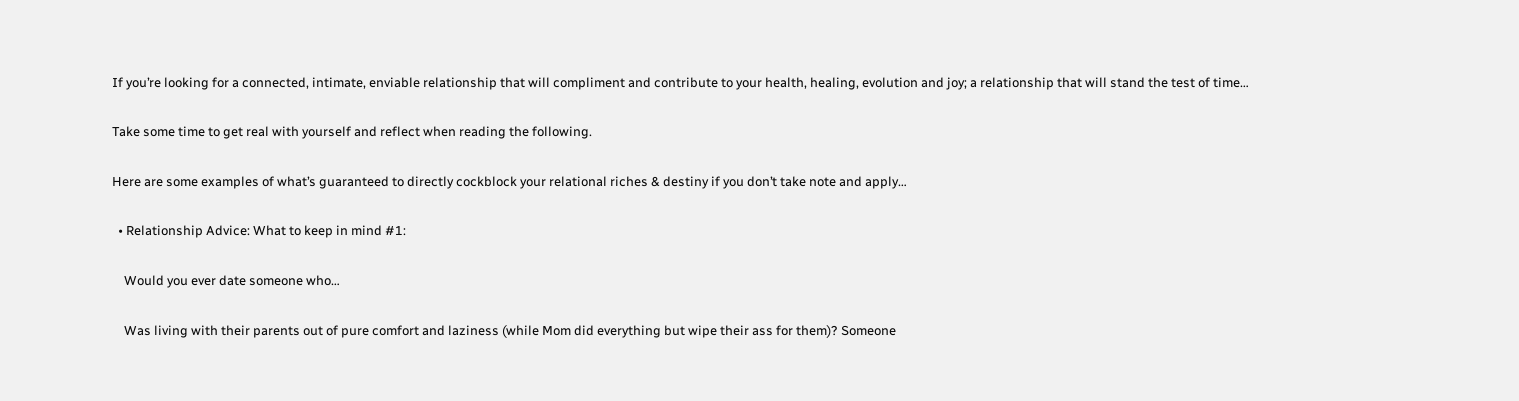If you’re looking for a connected, intimate, enviable relationship that will compliment and contribute to your health, healing, evolution and joy; a relationship that will stand the test of time…

Take some time to get real with yourself and reflect when reading the following.

Here are some examples of what’s guaranteed to directly cockblock your relational riches & destiny if you don’t take note and apply…

  • Relationship Advice: What to keep in mind #1:

    Would you ever date someone who…

    Was living with their parents out of pure comfort and laziness (while Mom did everything but wipe their ass for them)? Someone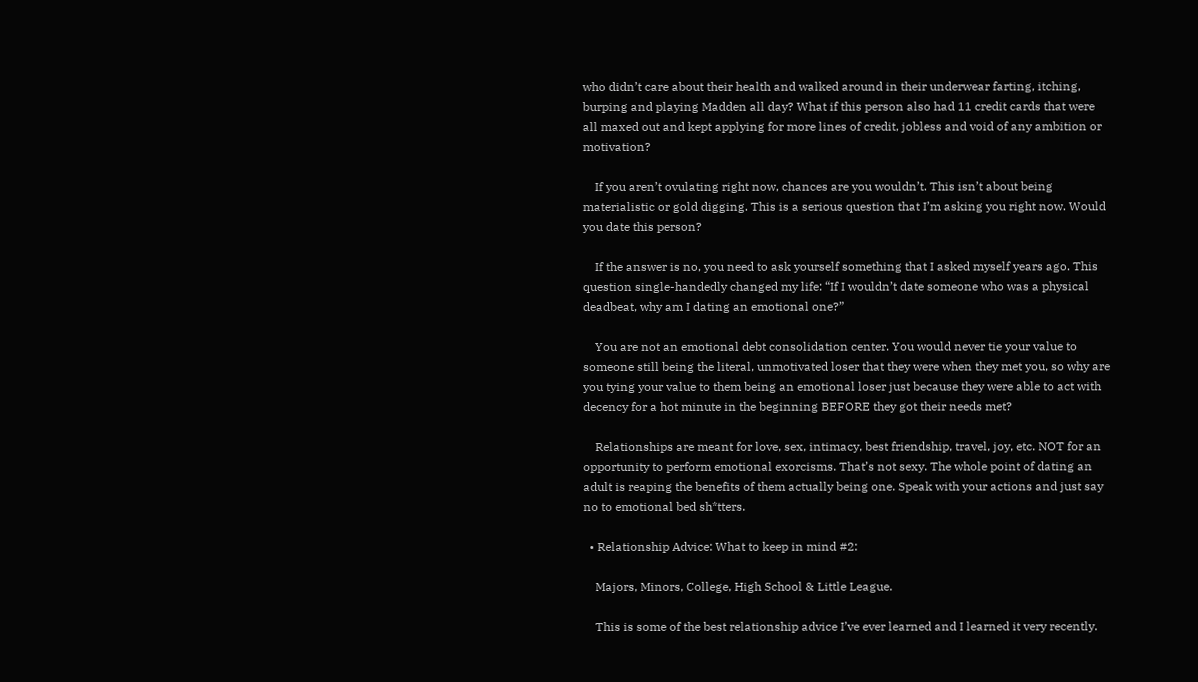who didn’t care about their health and walked around in their underwear farting, itching, burping and playing Madden all day? What if this person also had 11 credit cards that were all maxed out and kept applying for more lines of credit, jobless and void of any ambition or motivation?

    If you aren’t ovulating right now, chances are you wouldn’t. This isn’t about being materialistic or gold digging. This is a serious question that I’m asking you right now. Would you date this person?

    If the answer is no, you need to ask yourself something that I asked myself years ago. This question single-handedly changed my life: “If I wouldn’t date someone who was a physical deadbeat, why am I dating an emotional one?”

    You are not an emotional debt consolidation center. You would never tie your value to someone still being the literal, unmotivated loser that they were when they met you, so why are you tying your value to them being an emotional loser just because they were able to act with decency for a hot minute in the beginning BEFORE they got their needs met?

    Relationships are meant for love, sex, intimacy, best friendship, travel, joy, etc. NOT for an opportunity to perform emotional exorcisms. That’s not sexy. The whole point of dating an adult is reaping the benefits of them actually being one. Speak with your actions and just say no to emotional bed sh*tters.

  • Relationship Advice: What to keep in mind #2:

    Majors, Minors, College, High School & Little League.

    This is some of the best relationship advice I’ve ever learned and I learned it very recently.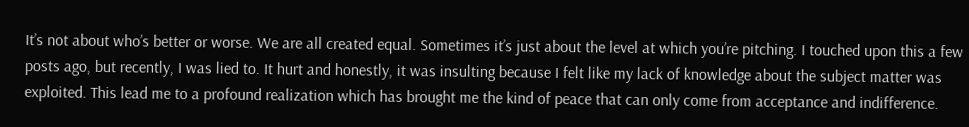It’s not about who’s better or worse. We are all created equal. Sometimes it’s just about the level at which you’re pitching. I touched upon this a few posts ago, but recently, I was lied to. It hurt and honestly, it was insulting because I felt like my lack of knowledge about the subject matter was exploited. This lead me to a profound realization which has brought me the kind of peace that can only come from acceptance and indifference.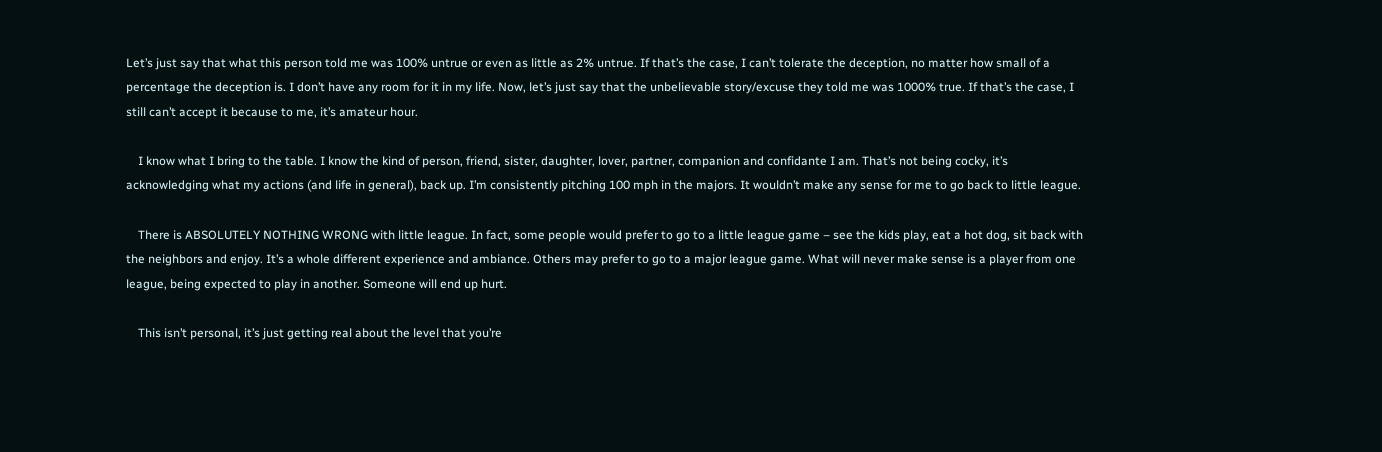Let’s just say that what this person told me was 100% untrue or even as little as 2% untrue. If that’s the case, I can’t tolerate the deception, no matter how small of a percentage the deception is. I don’t have any room for it in my life. Now, let’s just say that the unbelievable story/excuse they told me was 1000% true. If that’s the case, I still can’t accept it because to me, it’s amateur hour.

    I know what I bring to the table. I know the kind of person, friend, sister, daughter, lover, partner, companion and confidante I am. That’s not being cocky, it’s acknowledging what my actions (and life in general), back up. I’m consistently pitching 100 mph in the majors. It wouldn’t make any sense for me to go back to little league.

    There is ABSOLUTELY NOTHING WRONG with little league. In fact, some people would prefer to go to a little league game – see the kids play, eat a hot dog, sit back with the neighbors and enjoy. It’s a whole different experience and ambiance. Others may prefer to go to a major league game. What will never make sense is a player from one league, being expected to play in another. Someone will end up hurt.

    This isn’t personal, it’s just getting real about the level that you’re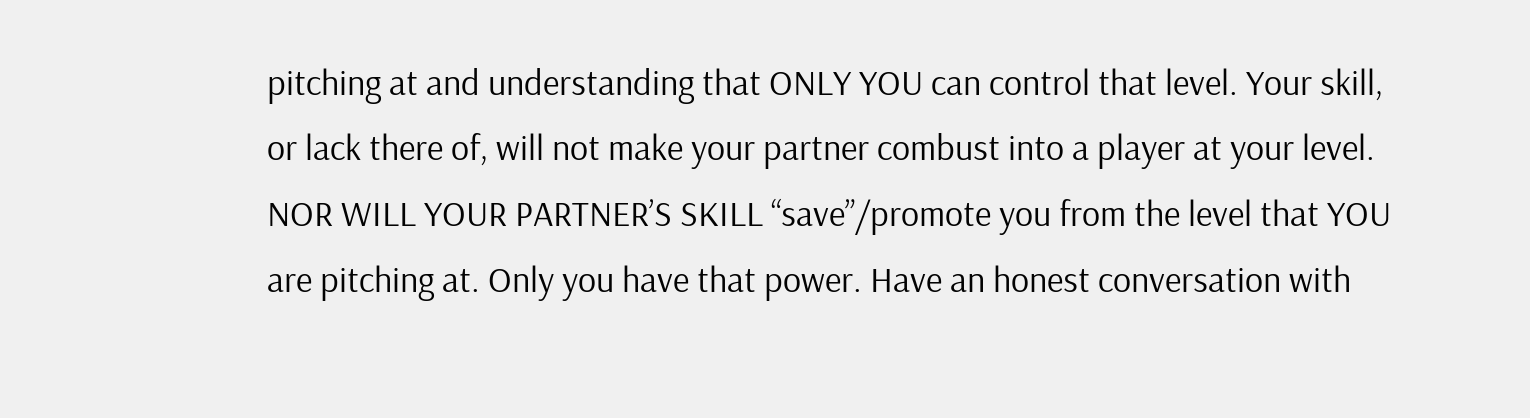pitching at and understanding that ONLY YOU can control that level. Your skill, or lack there of, will not make your partner combust into a player at your level. NOR WILL YOUR PARTNER’S SKILL “save”/promote you from the level that YOU are pitching at. Only you have that power. Have an honest conversation with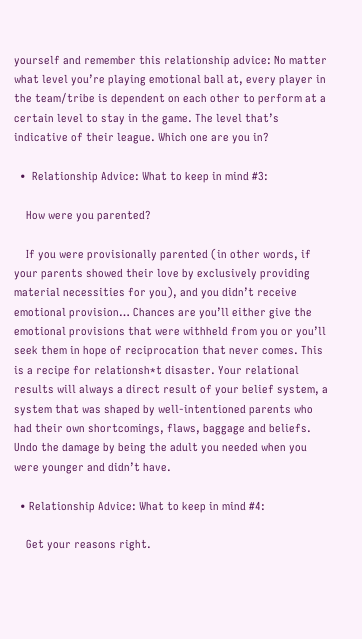yourself and remember this relationship advice: No matter what level you’re playing emotional ball at, every player in the team/tribe is dependent on each other to perform at a certain level to stay in the game. The level that’s indicative of their league. Which one are you in?

  •  Relationship Advice: What to keep in mind #3:

    How were you parented?

    If you were provisionally parented (in other words, if your parents showed their love by exclusively providing material necessities for you), and you didn’t receive emotional provision… Chances are you’ll either give the emotional provisions that were withheld from you or you’ll seek them in hope of reciprocation that never comes. This is a recipe for relationsh*t disaster. Your relational results will always a direct result of your belief system, a system that was shaped by well-intentioned parents who had their own shortcomings, flaws, baggage and beliefs. Undo the damage by being the adult you needed when you were younger and didn’t have.

  • Relationship Advice: What to keep in mind #4:

    Get your reasons right.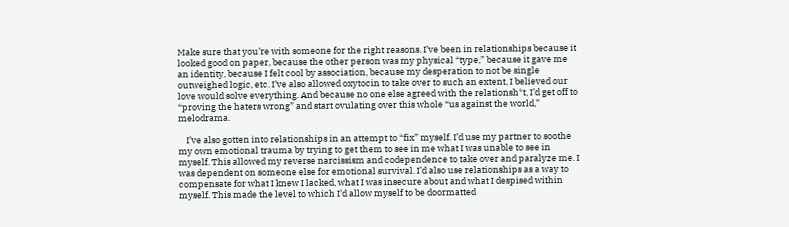Make sure that you’re with someone for the right reasons. I’ve been in relationships because it looked good on paper, because the other person was my physical “type,” because it gave me an identity, because I felt cool by association, because my desperation to not be single outweighed logic, etc. I’ve also allowed oxytocin to take over to such an extent, I believed our love would solve everything. And because no one else agreed with the relationsh*t, I’d get off to “proving the haters wrong” and start ovulating over this whole “us against the world,” melodrama.

    I’ve also gotten into relationships in an attempt to “fix” myself. I’d use my partner to soothe my own emotional trauma by trying to get them to see in me what I was unable to see in myself. This allowed my reverse narcissism and codependence to take over and paralyze me. I was dependent on someone else for emotional survival. I’d also use relationships as a way to compensate for what I knew I lacked, what I was insecure about and what I despised within myself. This made the level to which I’d allow myself to be doormatted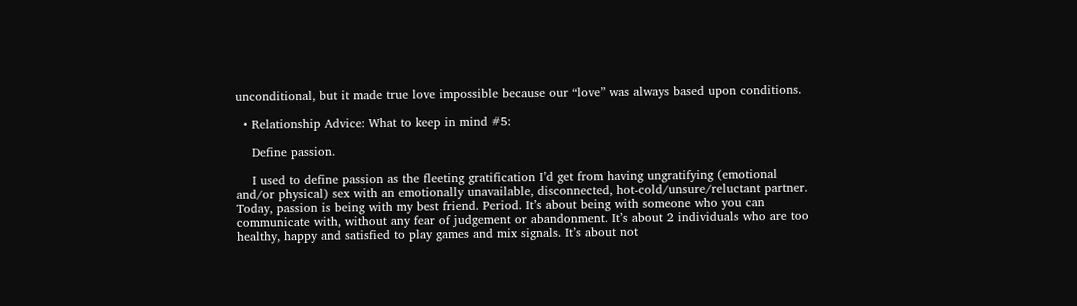unconditional, but it made true love impossible because our “love” was always based upon conditions.

  • Relationship Advice: What to keep in mind #5:

    Define passion.

    I used to define passion as the fleeting gratification I’d get from having ungratifying (emotional and/or physical) sex with an emotionally unavailable, disconnected, hot-cold/unsure/reluctant partner. Today, passion is being with my best friend. Period. It’s about being with someone who you can communicate with, without any fear of judgement or abandonment. It’s about 2 individuals who are too healthy, happy and satisfied to play games and mix signals. It’s about not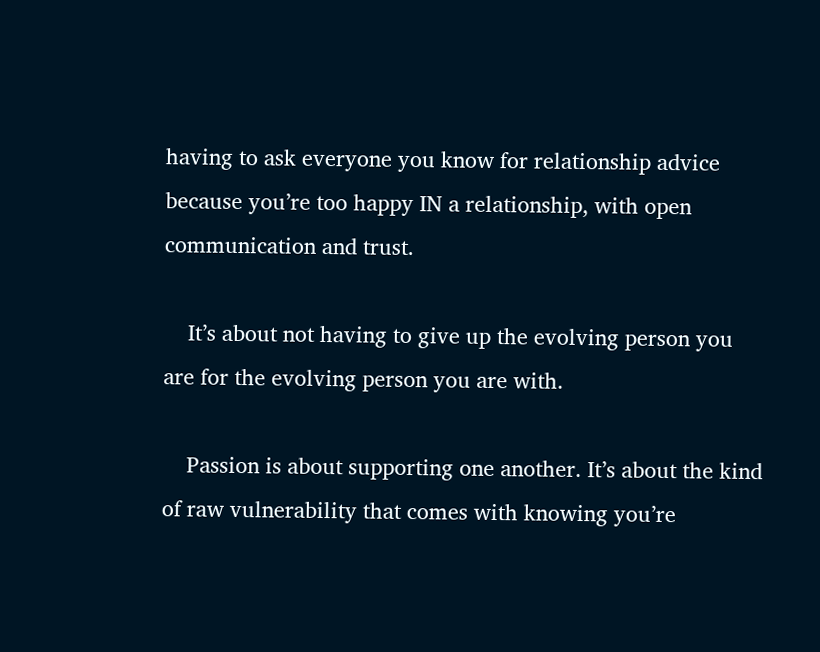having to ask everyone you know for relationship advice because you’re too happy IN a relationship, with open communication and trust.

    It’s about not having to give up the evolving person you are for the evolving person you are with.

    Passion is about supporting one another. It’s about the kind of raw vulnerability that comes with knowing you’re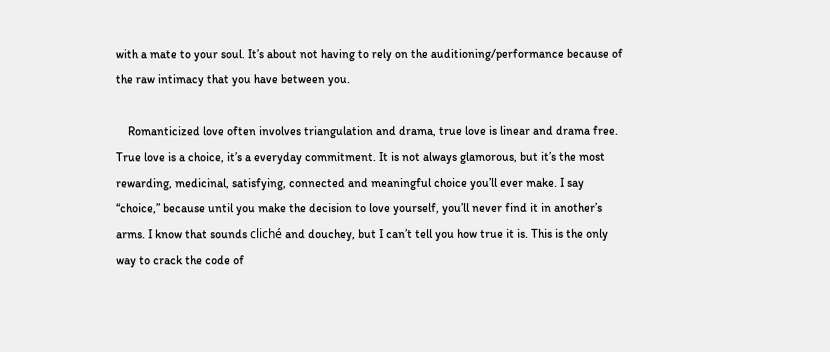with a mate to your soul. It’s about not having to rely on the auditioning/performance because of the raw intimacy that you have between you.

    Romanticized love often involves triangulation and drama, true love is linear and drama free. True love is a choice, it’s a everyday commitment. It is not always glamorous, but it’s the most rewarding, medicinal, satisfying, connected and meaningful choice you’ll ever make. I say “choice,” because until you make the decision to love yourself, you’ll never find it in another’s arms. I know that sounds cliché and douchey, but I can’t tell you how true it is. This is the only way to crack the code of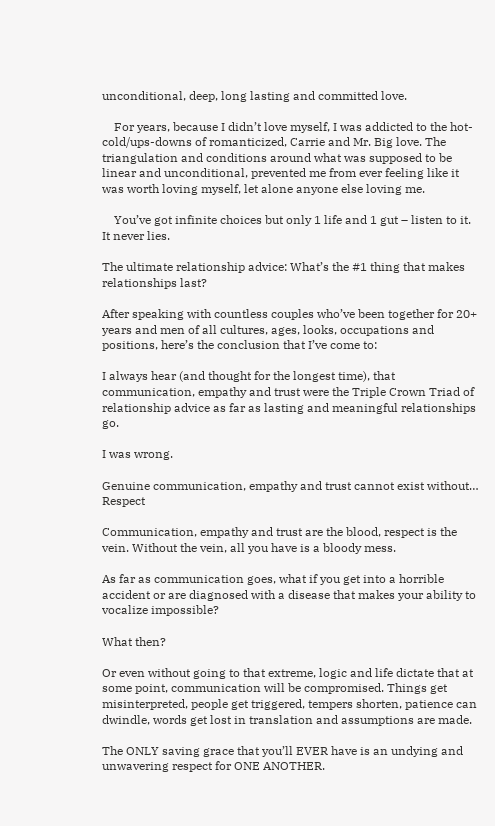unconditional, deep, long lasting and committed love.

    For years, because I didn’t love myself, I was addicted to the hot-cold/ups-downs of romanticized, Carrie and Mr. Big love. The triangulation and conditions around what was supposed to be linear and unconditional, prevented me from ever feeling like it was worth loving myself, let alone anyone else loving me.

    You’ve got infinite choices but only 1 life and 1 gut – listen to it. It never lies.

The ultimate relationship advice: What’s the #1 thing that makes relationships last?

After speaking with countless couples who’ve been together for 20+ years and men of all cultures, ages, looks, occupations and positions, here’s the conclusion that I’ve come to:

I always hear (and thought for the longest time), that communication, empathy and trust were the Triple Crown Triad of relationship advice as far as lasting and meaningful relationships go.

I was wrong.

Genuine communication, empathy and trust cannot exist without… Respect

Communication, empathy and trust are the blood, respect is the vein. Without the vein, all you have is a bloody mess.

As far as communication goes, what if you get into a horrible accident or are diagnosed with a disease that makes your ability to vocalize impossible?

What then?

Or even without going to that extreme, logic and life dictate that at some point, communication will be compromised. Things get misinterpreted, people get triggered, tempers shorten, patience can dwindle, words get lost in translation and assumptions are made.

The ONLY saving grace that you’ll EVER have is an undying and unwavering respect for ONE ANOTHER.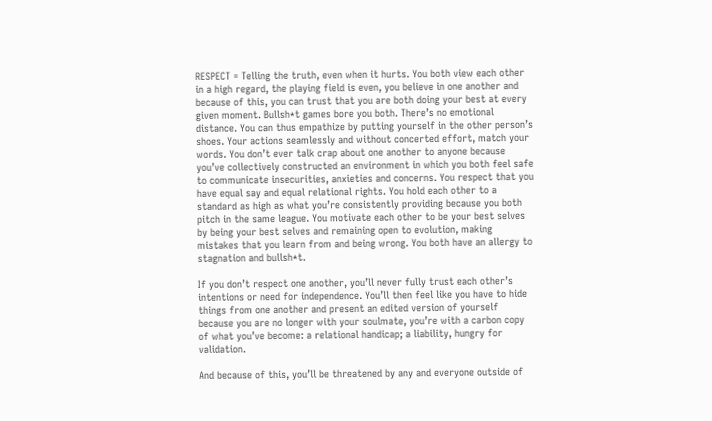RESPECT = Telling the truth, even when it hurts. You both view each other in a high regard, the playing field is even, you believe in one another and because of this, you can trust that you are both doing your best at every given moment. Bullsh*t games bore you both. There’s no emotional distance. You can thus empathize by putting yourself in the other person’s shoes. Your actions seamlessly and without concerted effort, match your words. You don’t ever talk crap about one another to anyone because you’ve collectively constructed an environment in which you both feel safe to communicate insecurities, anxieties and concerns. You respect that you have equal say and equal relational rights. You hold each other to a standard as high as what you’re consistently providing because you both pitch in the same league. You motivate each other to be your best selves by being your best selves and remaining open to evolution, making mistakes that you learn from and being wrong. You both have an allergy to stagnation and bullsh*t.

If you don’t respect one another, you’ll never fully trust each other’s intentions or need for independence. You’ll then feel like you have to hide things from one another and present an edited version of yourself because you are no longer with your soulmate, you’re with a carbon copy of what you’ve become: a relational handicap; a liability, hungry for validation.

And because of this, you’ll be threatened by any and everyone outside of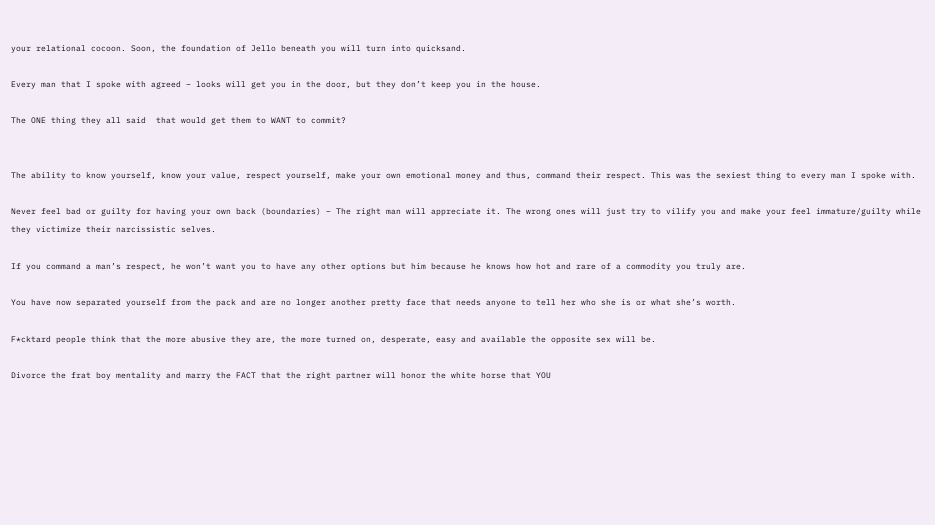your relational cocoon. Soon, the foundation of Jello beneath you will turn into quicksand.

Every man that I spoke with agreed – looks will get you in the door, but they don’t keep you in the house.

The ONE thing they all said  that would get them to WANT to commit?


The ability to know yourself, know your value, respect yourself, make your own emotional money and thus, command their respect. This was the sexiest thing to every man I spoke with.

Never feel bad or guilty for having your own back (boundaries) – The right man will appreciate it. The wrong ones will just try to vilify you and make your feel immature/guilty while they victimize their narcissistic selves.

If you command a man’s respect, he won’t want you to have any other options but him because he knows how hot and rare of a commodity you truly are.

You have now separated yourself from the pack and are no longer another pretty face that needs anyone to tell her who she is or what she’s worth.

F*cktard people think that the more abusive they are, the more turned on, desperate, easy and available the opposite sex will be.

Divorce the frat boy mentality and marry the FACT that the right partner will honor the white horse that YOU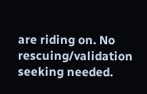are riding on. No rescuing/validation seeking needed.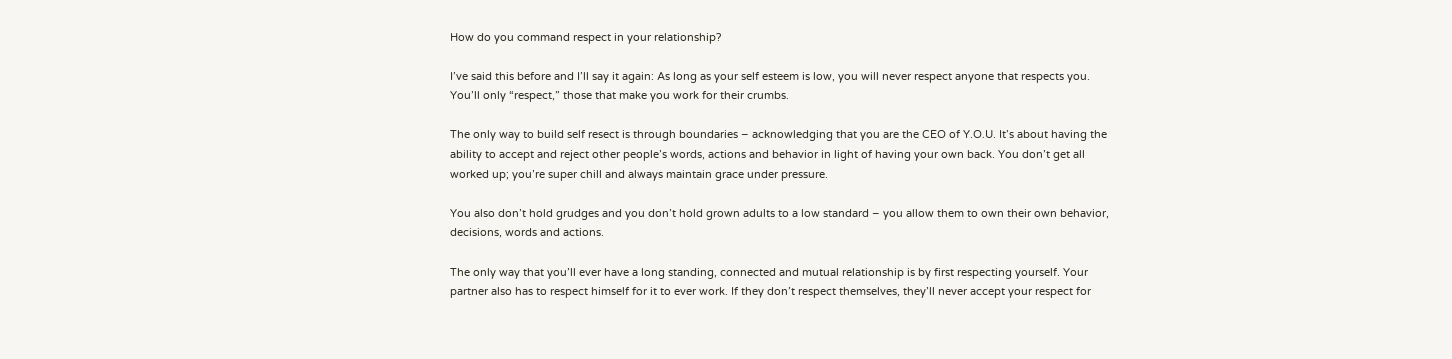How do you command respect in your relationship?

I’ve said this before and I’ll say it again: As long as your self esteem is low, you will never respect anyone that respects you. You’ll only “respect,” those that make you work for their crumbs.

The only way to build self resect is through boundaries – acknowledging that you are the CEO of Y.O.U. It’s about having the ability to accept and reject other people’s words, actions and behavior in light of having your own back. You don’t get all worked up; you’re super chill and always maintain grace under pressure.

You also don’t hold grudges and you don’t hold grown adults to a low standard – you allow them to own their own behavior, decisions, words and actions.

The only way that you’ll ever have a long standing, connected and mutual relationship is by first respecting yourself. Your partner also has to respect himself for it to ever work. If they don’t respect themselves, they’ll never accept your respect for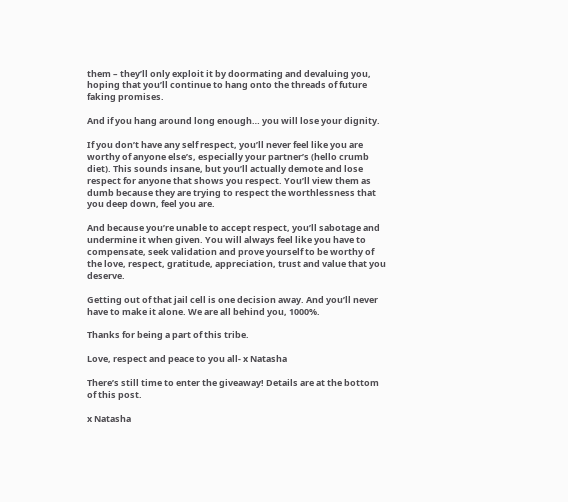them – they’ll only exploit it by doormating and devaluing you, hoping that you’ll continue to hang onto the threads of future faking promises.

And if you hang around long enough… you will lose your dignity.

If you don’t have any self respect, you’ll never feel like you are worthy of anyone else’s, especially your partner’s (hello crumb diet). This sounds insane, but you’ll actually demote and lose respect for anyone that shows you respect. You’ll view them as dumb because they are trying to respect the worthlessness that you deep down, feel you are.

And because you’re unable to accept respect, you’ll sabotage and undermine it when given. You will always feel like you have to compensate, seek validation and prove yourself to be worthy of the love, respect, gratitude, appreciation, trust and value that you deserve.

Getting out of that jail cell is one decision away. And you’ll never have to make it alone. We are all behind you, 1000%.

Thanks for being a part of this tribe.

Love, respect and peace to you all- x Natasha

There’s still time to enter the giveaway! Details are at the bottom of this post.

x Natasha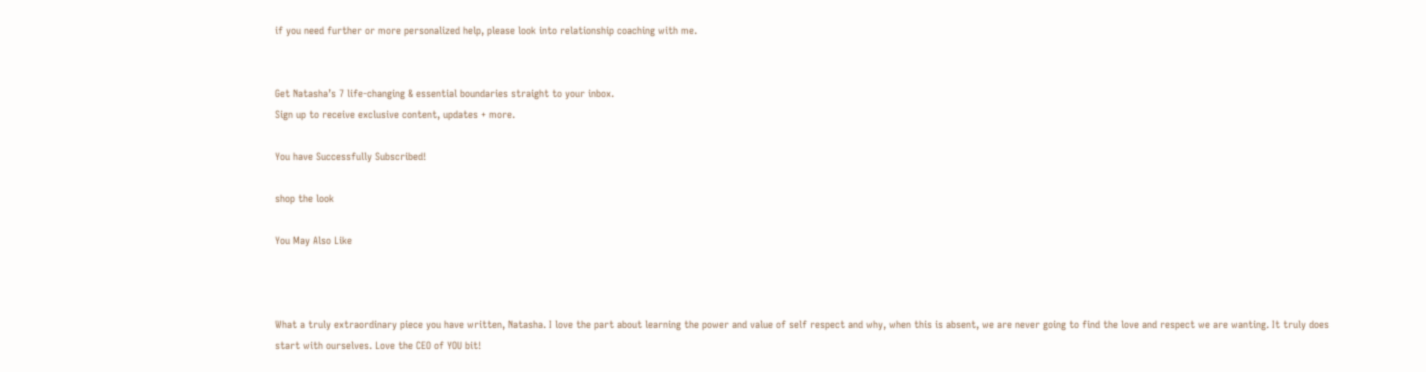if you need further or more personalized help, please look into relationship coaching with me.


Get Natasha’s 7 life-changing & essential boundaries straight to your inbox.
Sign up to receive exclusive content, updates + more.

You have Successfully Subscribed!

shop the look

You May Also Like



What a truly extraordinary piece you have written, Natasha. I love the part about learning the power and value of self respect and why, when this is absent, we are never going to find the love and respect we are wanting. It truly does start with ourselves. Love the CEO of YOU bit!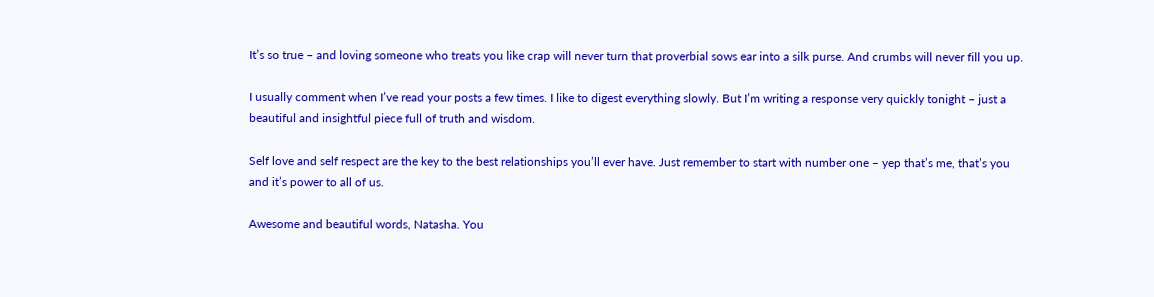It’s so true – and loving someone who treats you like crap will never turn that proverbial sows ear into a silk purse. And crumbs will never fill you up.

I usually comment when I’ve read your posts a few times. I like to digest everything slowly. But I’m writing a response very quickly tonight – just a beautiful and insightful piece full of truth and wisdom.

Self love and self respect are the key to the best relationships you’ll ever have. Just remember to start with number one – yep that’s me, that’s you and it’s power to all of us.

Awesome and beautiful words, Natasha. You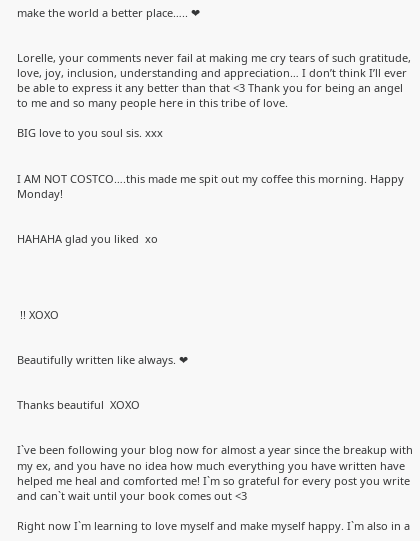make the world a better place….. ❤


Lorelle, your comments never fail at making me cry tears of such gratitude, love, joy, inclusion, understanding and appreciation… I don’t think I’ll ever be able to express it any better than that <3 Thank you for being an angel to me and so many people here in this tribe of love.

BIG love to you soul sis. xxx


I AM NOT COSTCO….this made me spit out my coffee this morning. Happy Monday!


HAHAHA glad you liked  xo




 !! XOXO


Beautifully written like always. ❤


Thanks beautiful  XOXO


I`ve been following your blog now for almost a year since the breakup with my ex, and you have no idea how much everything you have written have helped me heal and comforted me! I`m so grateful for every post you write and can`t wait until your book comes out <3

Right now I`m learning to love myself and make myself happy. I`m also in a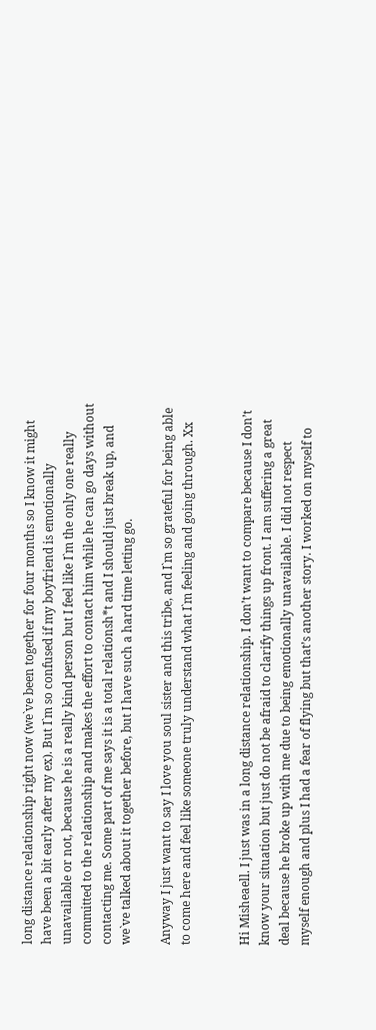long distance relationship right now (we`ve been together for four months so I know it might have been a bit early after my ex). But I`m so confused if my boyfriend is emotionally unavailable or not, because he is a really kind person but I feel like I`m the only one really committed to the relationship and makes the effort to contact him while he can go days without contacting me. Some part of me says it is a total relationsh*t and I should just break up, and we`ve talked about it together before, but I have such a hard time letting go.

Anyway I just want to say I love you soul sister and this tribe, and I`m so grateful for being able to come here and feel like someone truly understand what I`m feeling and going through. Xx


Hi Misheaell. I just was in a long distance relationship. I don’t want to compare because I don’t know your situation but just do not be afraid to clarify things up front. I am suffering a great deal because he broke up with me due to being emotionally unavailable. I did not respect myself enough and plus I had a fear of flying but that’s another story. I worked on myself to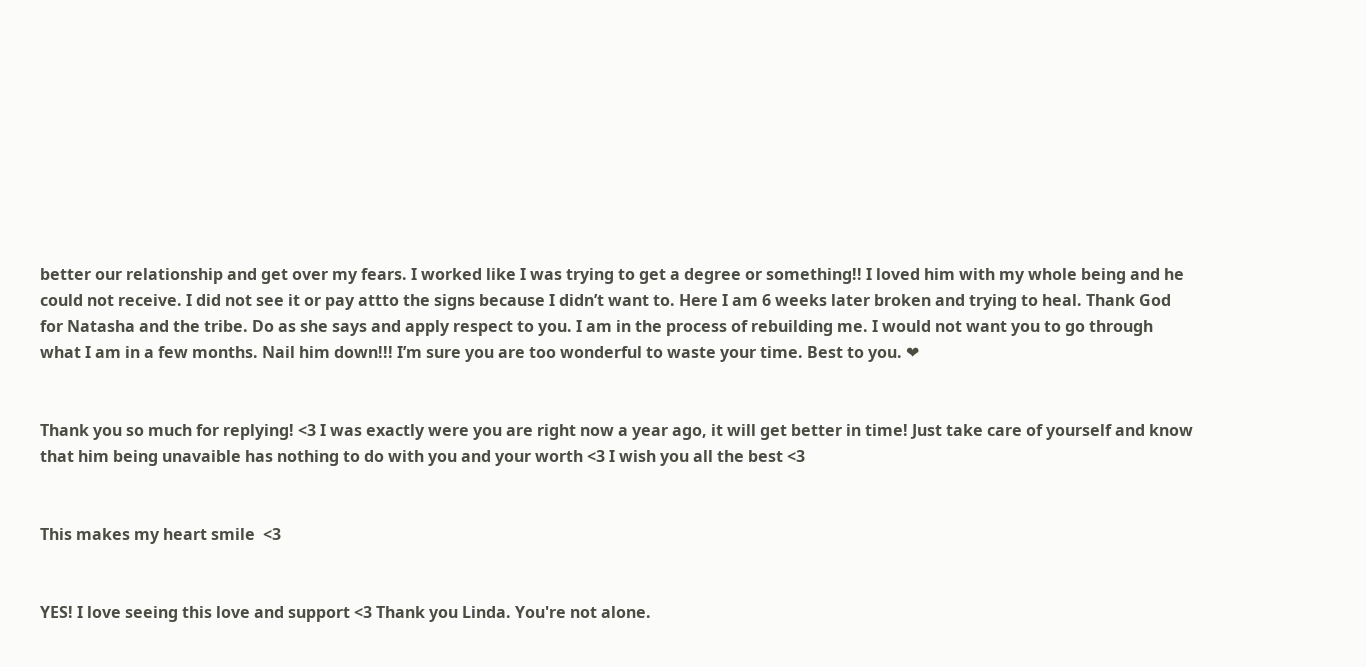better our relationship and get over my fears. I worked like I was trying to get a degree or something!! I loved him with my whole being and he could not receive. I did not see it or pay attto the signs because I didn’t want to. Here I am 6 weeks later broken and trying to heal. Thank God for Natasha and the tribe. Do as she says and apply respect to you. I am in the process of rebuilding me. I would not want you to go through what I am in a few months. Nail him down!!! I’m sure you are too wonderful to waste your time. Best to you. ❤


Thank you so much for replying! <3 I was exactly were you are right now a year ago, it will get better in time! Just take care of yourself and know that him being unavaible has nothing to do with you and your worth <3 I wish you all the best <3


This makes my heart smile  <3


YES! I love seeing this love and support <3 Thank you Linda. You're not alone.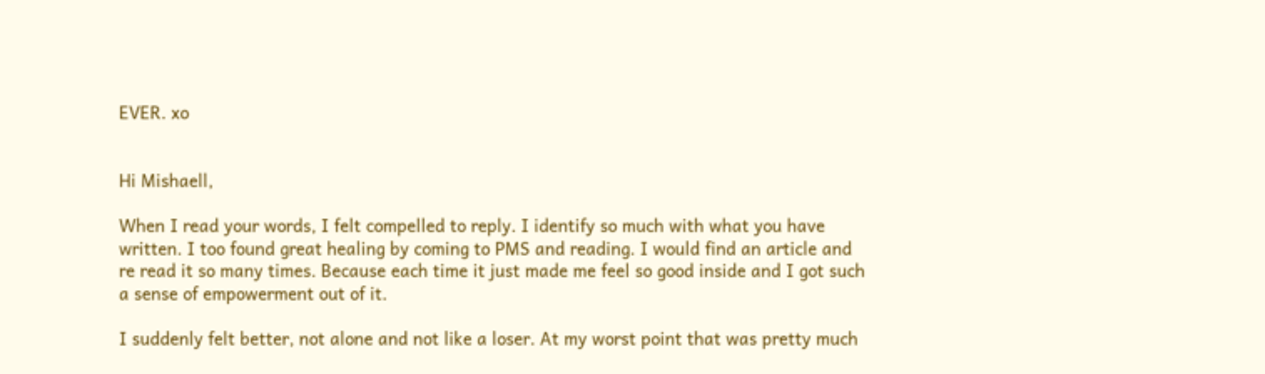EVER. xo


Hi Mishaell,

When I read your words, I felt compelled to reply. I identify so much with what you have written. I too found great healing by coming to PMS and reading. I would find an article and re read it so many times. Because each time it just made me feel so good inside and I got such a sense of empowerment out of it.

I suddenly felt better, not alone and not like a loser. At my worst point that was pretty much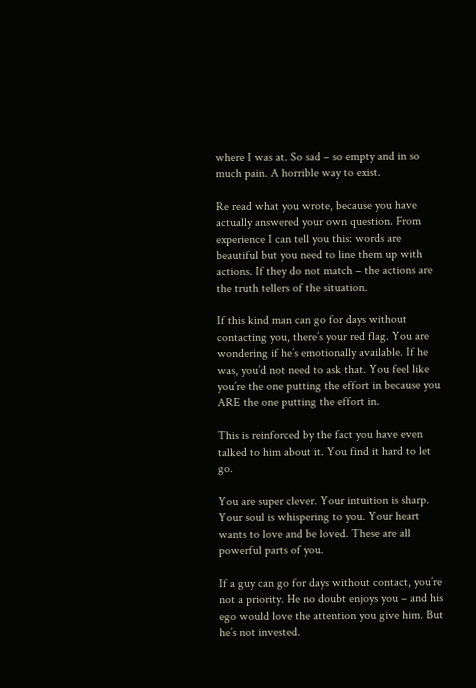where I was at. So sad – so empty and in so much pain. A horrible way to exist.

Re read what you wrote, because you have actually answered your own question. From experience I can tell you this: words are beautiful but you need to line them up with actions. If they do not match – the actions are the truth tellers of the situation.

If this kind man can go for days without contacting you, there’s your red flag. You are wondering if he’s emotionally available. If he was, you’d not need to ask that. You feel like you’re the one putting the effort in because you ARE the one putting the effort in.

This is reinforced by the fact you have even talked to him about it. You find it hard to let go.

You are super clever. Your intuition is sharp. Your soul is whispering to you. Your heart wants to love and be loved. These are all powerful parts of you.

If a guy can go for days without contact, you’re not a priority. He no doubt enjoys you – and his ego would love the attention you give him. But he’s not invested.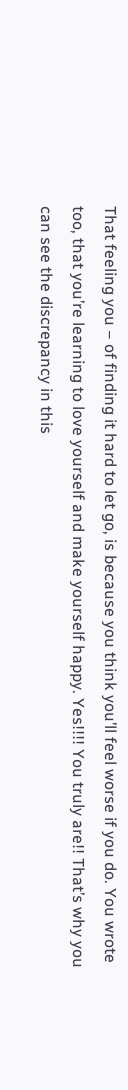That feeling you – of finding it hard to let go, is because you think you’ll feel worse if you do. You wrote too, that you’re learning to love yourself and make yourself happy. Yes!!!! You truly are!! That’s why you can see the discrepancy in this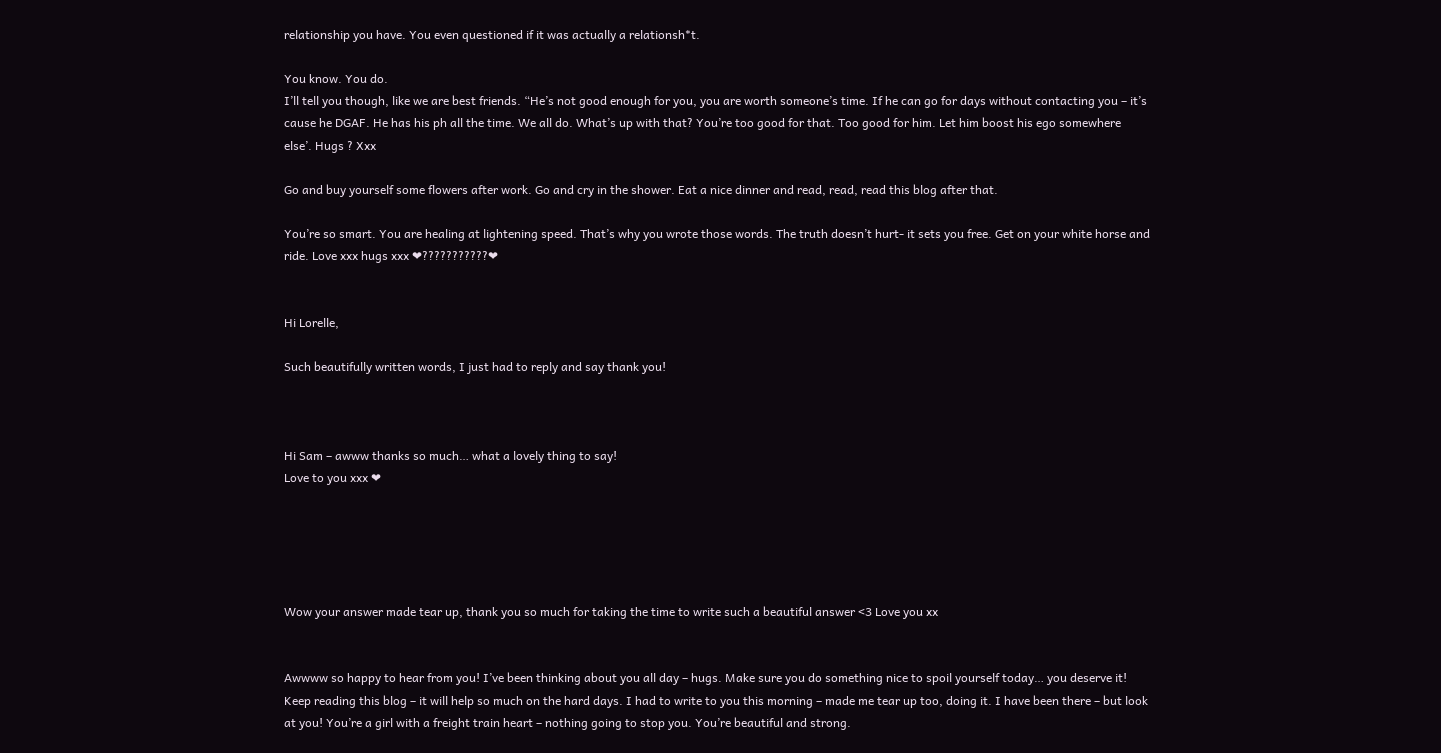relationship you have. You even questioned if it was actually a relationsh*t.

You know. You do.
I’ll tell you though, like we are best friends. “He’s not good enough for you, you are worth someone’s time. If he can go for days without contacting you – it’s cause he DGAF. He has his ph all the time. We all do. What’s up with that? You’re too good for that. Too good for him. Let him boost his ego somewhere else’. Hugs ? Xxx

Go and buy yourself some flowers after work. Go and cry in the shower. Eat a nice dinner and read, read, read this blog after that.

You’re so smart. You are healing at lightening speed. That’s why you wrote those words. The truth doesn’t hurt- it sets you free. Get on your white horse and ride. Love xxx hugs xxx ❤???????????❤


Hi Lorelle,

Such beautifully written words, I just had to reply and say thank you!



Hi Sam – awww thanks so much… what a lovely thing to say!
Love to you xxx ❤





Wow your answer made tear up, thank you so much for taking the time to write such a beautiful answer <3 Love you xx


Awwww so happy to hear from you! I’ve been thinking about you all day – hugs. Make sure you do something nice to spoil yourself today… you deserve it! Keep reading this blog – it will help so much on the hard days. I had to write to you this morning – made me tear up too, doing it. I have been there – but look at you! You’re a girl with a freight train heart – nothing going to stop you. You’re beautiful and strong.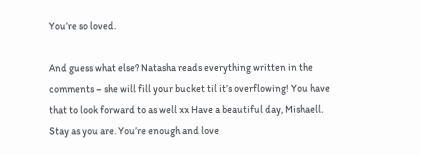You’re so loved.

And guess what else? Natasha reads everything written in the comments – she will fill your bucket til it’s overflowing! You have that to look forward to as well xx Have a beautiful day, Mishaell. Stay as you are. You’re enough and love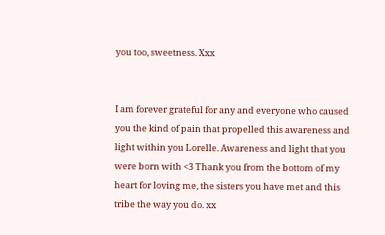you too, sweetness. Xxx


I am forever grateful for any and everyone who caused you the kind of pain that propelled this awareness and light within you Lorelle. Awareness and light that you were born with <3 Thank you from the bottom of my heart for loving me, the sisters you have met and this tribe the way you do. xx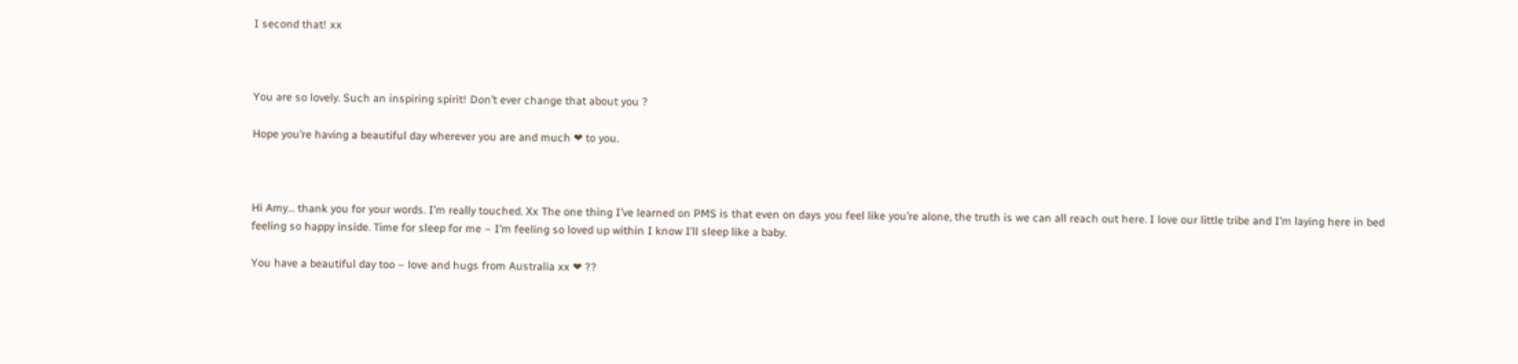I second that! xx



You are so lovely. Such an inspiring spirit! Don’t ever change that about you ?

Hope you’re having a beautiful day wherever you are and much ❤ to you.



Hi Amy… thank you for your words. I’m really touched. Xx The one thing I’ve learned on PMS is that even on days you feel like you’re alone, the truth is we can all reach out here. I love our little tribe and I’m laying here in bed feeling so happy inside. Time for sleep for me – I’m feeling so loved up within I know I’ll sleep like a baby.

You have a beautiful day too – love and hugs from Australia xx ❤ ??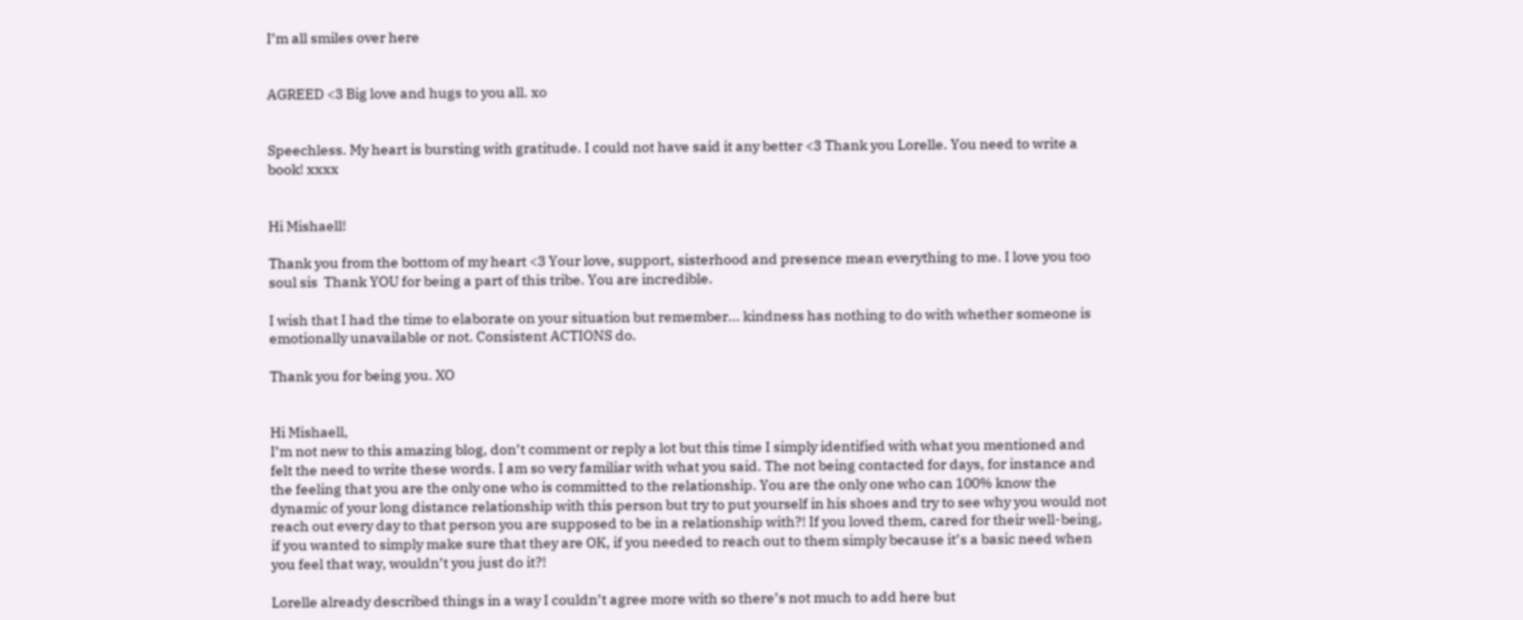I’m all smiles over here


AGREED <3 Big love and hugs to you all. xo


Speechless. My heart is bursting with gratitude. I could not have said it any better <3 Thank you Lorelle. You need to write a book! xxxx


Hi Mishaell!

Thank you from the bottom of my heart <3 Your love, support, sisterhood and presence mean everything to me. I love you too soul sis  Thank YOU for being a part of this tribe. You are incredible.

I wish that I had the time to elaborate on your situation but remember... kindness has nothing to do with whether someone is emotionally unavailable or not. Consistent ACTIONS do.

Thank you for being you. XO


Hi Mishaell,
I’m not new to this amazing blog, don’t comment or reply a lot but this time I simply identified with what you mentioned and felt the need to write these words. I am so very familiar with what you said. The not being contacted for days, for instance and the feeling that you are the only one who is committed to the relationship. You are the only one who can 100% know the dynamic of your long distance relationship with this person but try to put yourself in his shoes and try to see why you would not reach out every day to that person you are supposed to be in a relationship with?! If you loved them, cared for their well-being, if you wanted to simply make sure that they are OK, if you needed to reach out to them simply because it’s a basic need when you feel that way, wouldn’t you just do it?!

Lorelle already described things in a way I couldn’t agree more with so there’s not much to add here but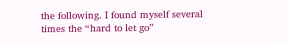the following. I found myself several times the “hard to let go”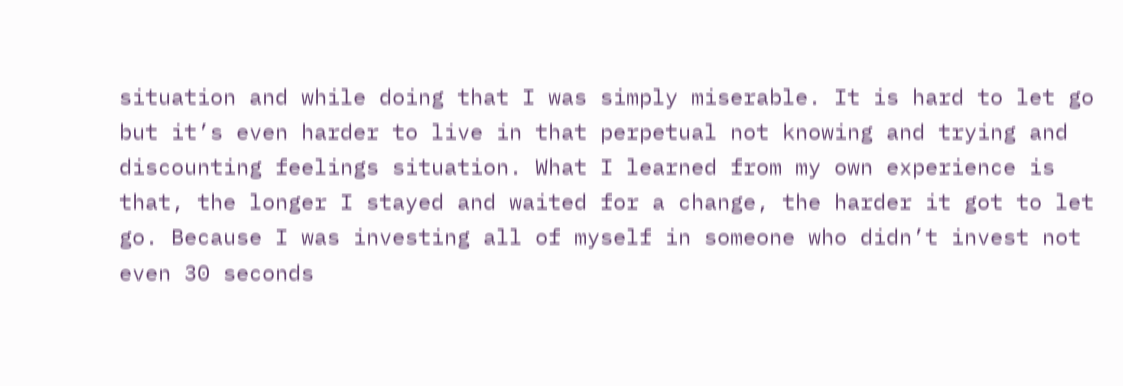situation and while doing that I was simply miserable. It is hard to let go but it’s even harder to live in that perpetual not knowing and trying and discounting feelings situation. What I learned from my own experience is that, the longer I stayed and waited for a change, the harder it got to let go. Because I was investing all of myself in someone who didn’t invest not even 30 seconds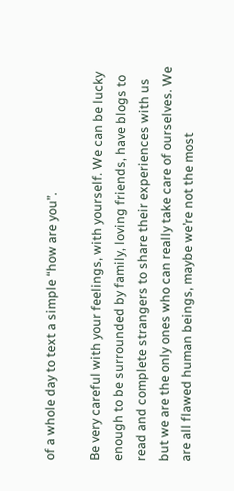of a whole day to text a simple “how are you”.

Be very careful with your feelings, with yourself. We can be lucky enough to be surrounded by family, loving friends, have blogs to read and complete strangers to share their experiences with us but we are the only ones who can really take care of ourselves. We are all flawed human beings, maybe we’re not the most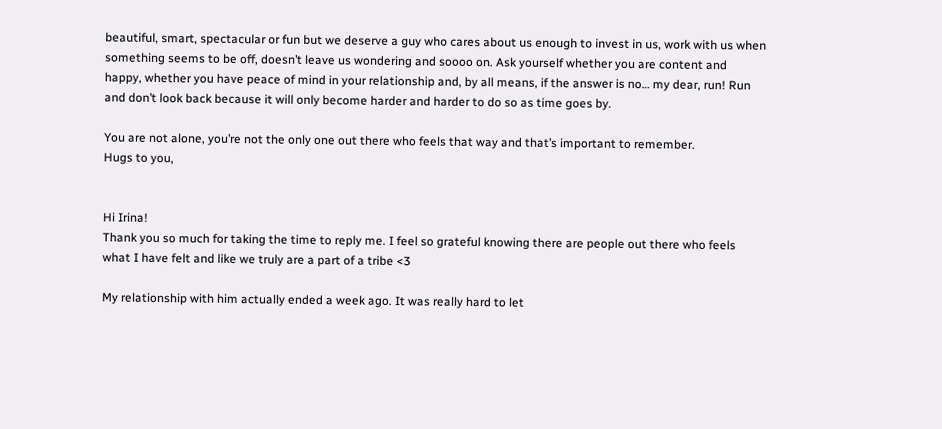beautiful, smart, spectacular or fun but we deserve a guy who cares about us enough to invest in us, work with us when something seems to be off, doesn’t leave us wondering and soooo on. Ask yourself whether you are content and happy, whether you have peace of mind in your relationship and, by all means, if the answer is no… my dear, run! Run and don’t look back because it will only become harder and harder to do so as time goes by.

You are not alone, you’re not the only one out there who feels that way and that’s important to remember.
Hugs to you,


Hi Irina!
Thank you so much for taking the time to reply me. I feel so grateful knowing there are people out there who feels what I have felt and like we truly are a part of a tribe <3

My relationship with him actually ended a week ago. It was really hard to let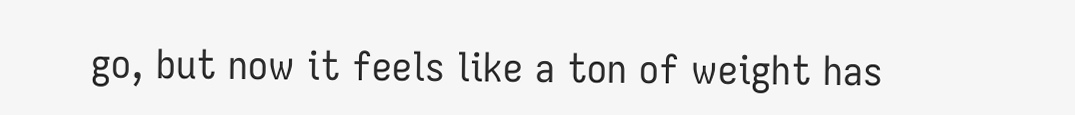go, but now it feels like a ton of weight has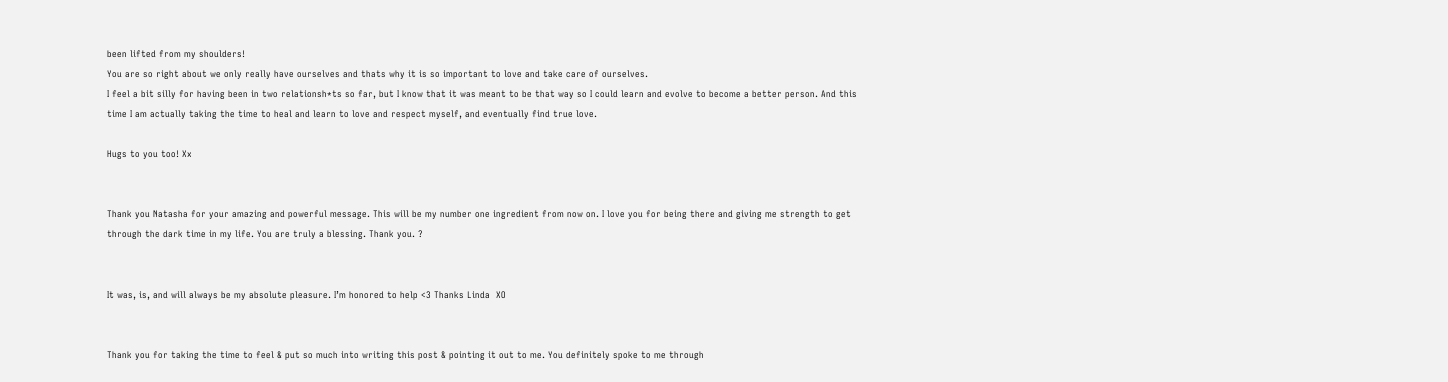been lifted from my shoulders!
You are so right about we only really have ourselves and thats why it is so important to love and take care of ourselves.
I feel a bit silly for having been in two relationsh*ts so far, but I know that it was meant to be that way so I could learn and evolve to become a better person. And this time I am actually taking the time to heal and learn to love and respect myself, and eventually find true love.

Hugs to you too! Xx


Thank you Natasha for your amazing and powerful message. This will be my number one ingredient from now on. I love you for being there and giving me strength to get through the dark time in my life. You are truly a blessing. Thank you. ?


It was, is, and will always be my absolute pleasure. I’m honored to help <3 Thanks Linda  XO


Thank you for taking the time to feel & put so much into writing this post & pointing it out to me. You definitely spoke to me through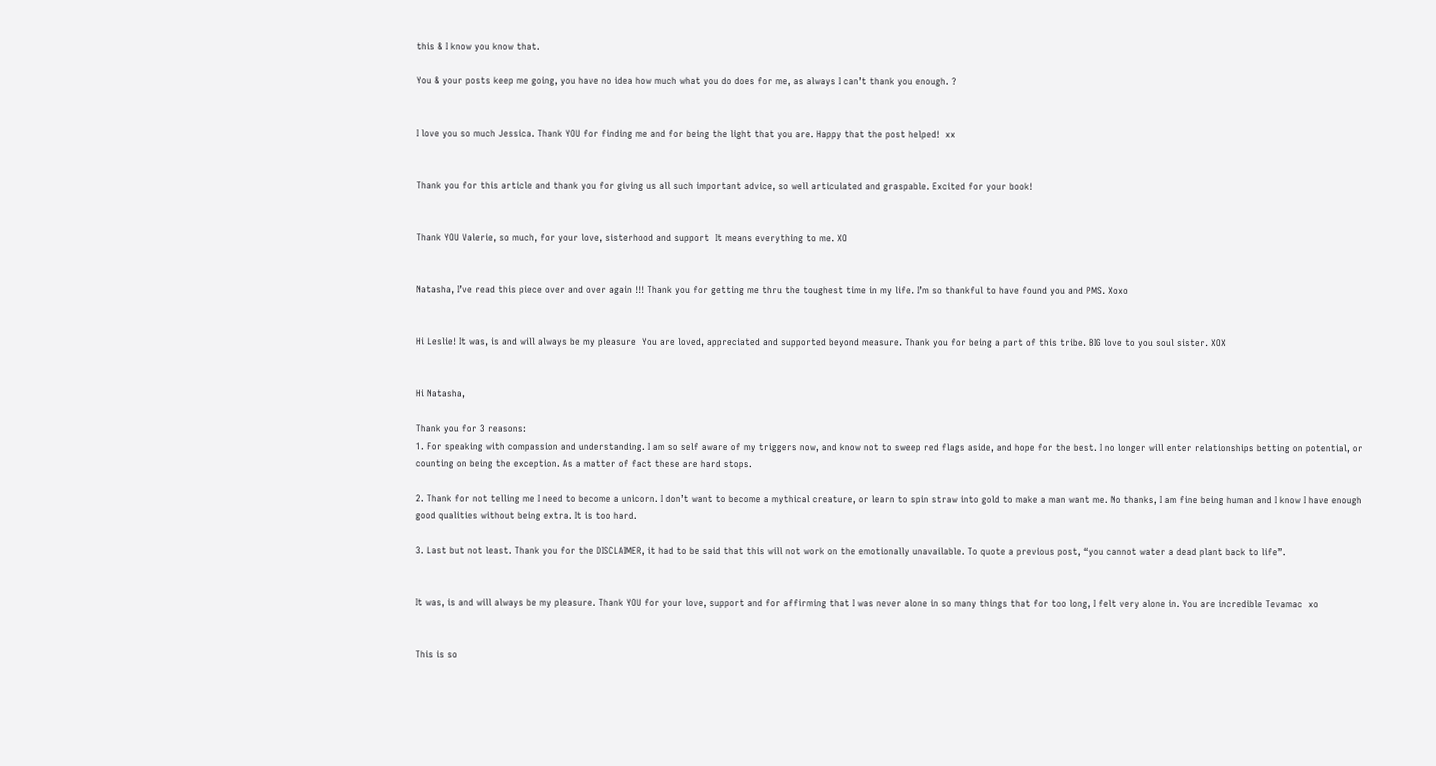this & I know you know that.

You & your posts keep me going, you have no idea how much what you do does for me, as always I can’t thank you enough. ?


I love you so much Jessica. Thank YOU for finding me and for being the light that you are. Happy that the post helped!  xx


Thank you for this article and thank you for giving us all such important advice, so well articulated and graspable. Excited for your book!


Thank YOU Valerie, so much, for your love, sisterhood and support  It means everything to me. XO


Natasha, I’ve read this piece over and over again !!! Thank you for getting me thru the toughest time in my life. I’m so thankful to have found you and PMS. Xoxo


Hi Leslie! It was, is and will always be my pleasure  You are loved, appreciated and supported beyond measure. Thank you for being a part of this tribe. BIG love to you soul sister. XOX


Hi Natasha,

Thank you for 3 reasons:
1. For speaking with compassion and understanding. I am so self aware of my triggers now, and know not to sweep red flags aside, and hope for the best. I no longer will enter relationships betting on potential, or counting on being the exception. As a matter of fact these are hard stops.

2. Thank for not telling me I need to become a unicorn. I don’t want to become a mythical creature, or learn to spin straw into gold to make a man want me. No thanks, I am fine being human and I know I have enough good qualities without being extra. It is too hard.

3. Last but not least. Thank you for the DISCLAIMER, it had to be said that this will not work on the emotionally unavailable. To quote a previous post, “you cannot water a dead plant back to life”.


It was, is and will always be my pleasure. Thank YOU for your love, support and for affirming that I was never alone in so many things that for too long, I felt very alone in. You are incredible Tevamac  xo


This is so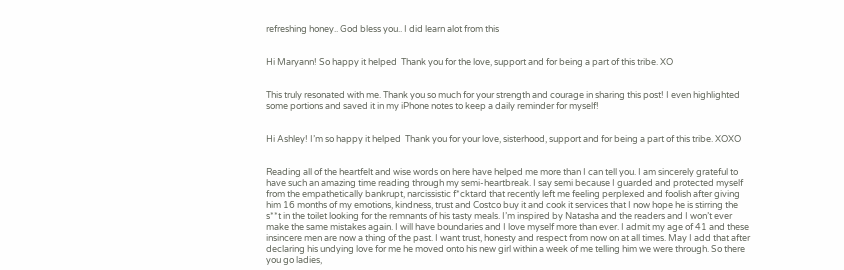refreshing honey.. God bless you.. I did learn alot from this


Hi Maryann! So happy it helped  Thank you for the love, support and for being a part of this tribe. XO


This truly resonated with me. Thank you so much for your strength and courage in sharing this post! I even highlighted some portions and saved it in my iPhone notes to keep a daily reminder for myself!


Hi Ashley! I’m so happy it helped  Thank you for your love, sisterhood, support and for being a part of this tribe. XOXO


Reading all of the heartfelt and wise words on here have helped me more than I can tell you. I am sincerely grateful to have such an amazing time reading through my semi-heartbreak. I say semi because I guarded and protected myself from the empathetically bankrupt, narcissistic f*cktard that recently left me feeling perplexed and foolish after giving him 16 months of my emotions, kindness, trust and Costco buy it and cook it services that I now hope he is stirring the s**t in the toilet looking for the remnants of his tasty meals. I’m inspired by Natasha and the readers and I won’t ever make the same mistakes again. I will have boundaries and I love myself more than ever. I admit my age of 41 and these insincere men are now a thing of the past. I want trust, honesty and respect from now on at all times. May I add that after declaring his undying love for me he moved onto his new girl within a week of me telling him we were through. So there you go ladies,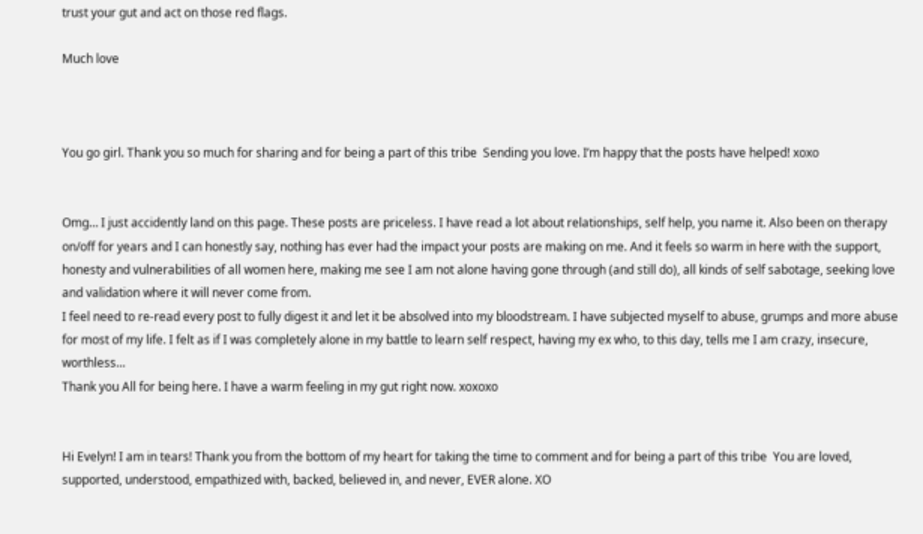trust your gut and act on those red flags.

Much love



You go girl. Thank you so much for sharing and for being a part of this tribe  Sending you love. I’m happy that the posts have helped! xoxo


Omg… I just accidently land on this page. These posts are priceless. I have read a lot about relationships, self help, you name it. Also been on therapy on/off for years and I can honestly say, nothing has ever had the impact your posts are making on me. And it feels so warm in here with the support, honesty and vulnerabilities of all women here, making me see I am not alone having gone through (and still do), all kinds of self sabotage, seeking love and validation where it will never come from.
I feel need to re-read every post to fully digest it and let it be absolved into my bloodstream. I have subjected myself to abuse, grumps and more abuse for most of my life. I felt as if I was completely alone in my battle to learn self respect, having my ex who, to this day, tells me I am crazy, insecure, worthless…
Thank you All for being here. I have a warm feeling in my gut right now. xoxoxo


Hi Evelyn! I am in tears! Thank you from the bottom of my heart for taking the time to comment and for being a part of this tribe  You are loved, supported, understood, empathized with, backed, believed in, and never, EVER alone. XO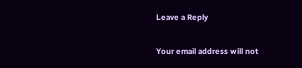Leave a Reply

Your email address will not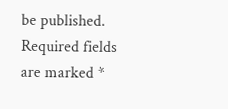be published. Required fields are marked *